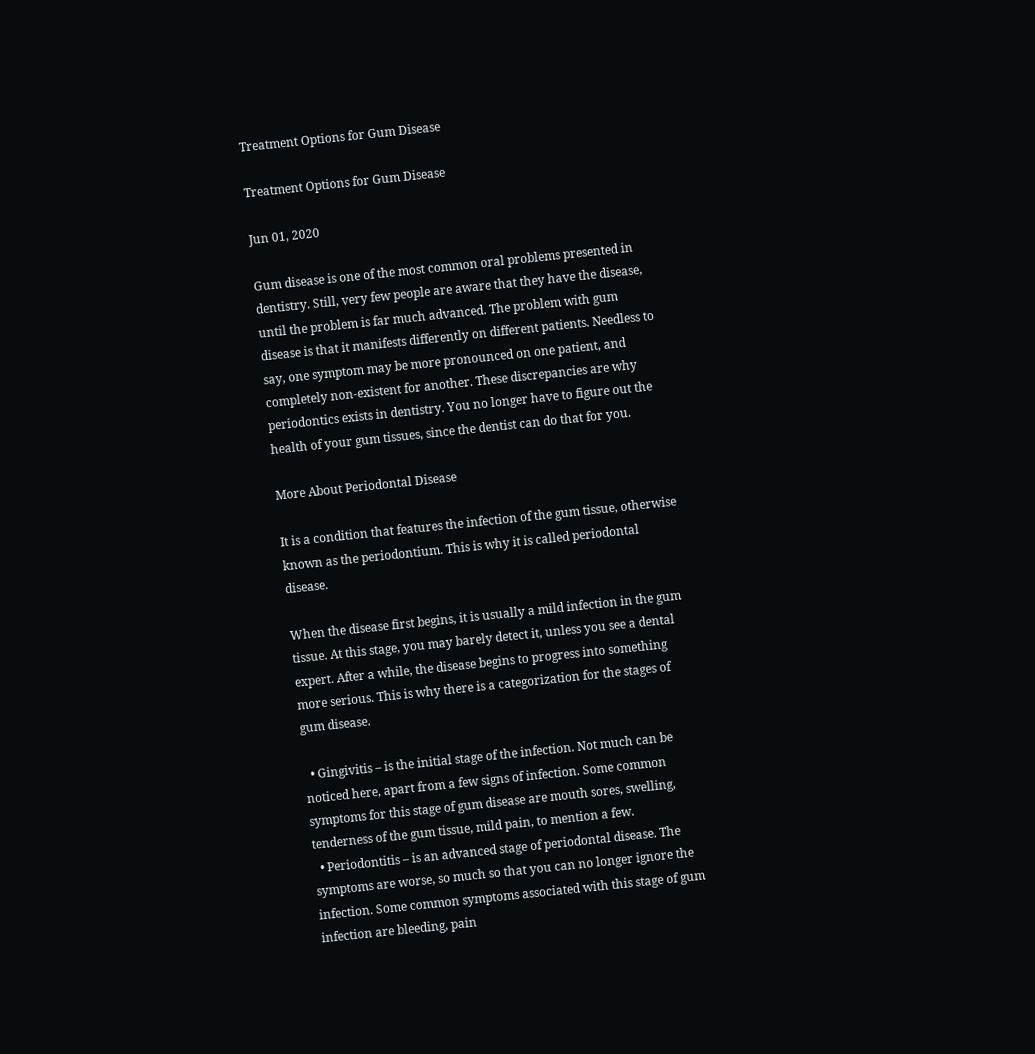Treatment Options for Gum Disease

Treatment Options for Gum Disease

Jun 01, 2020

Gum disease is one of the most common oral problems presented in dentistry. Still, very few people are aware that they have the disease, until the problem is far much advanced. The problem with gum disease is that it manifests differently on different patients. Needless to say, one symptom may be more pronounced on one patient, and completely non-existent for another. These discrepancies are why periodontics exists in dentistry. You no longer have to figure out the health of your gum tissues, since the dentist can do that for you.

More About Periodontal Disease

It is a condition that features the infection of the gum tissue, otherwise known as the periodontium. This is why it is called periodontal disease.

When the disease first begins, it is usually a mild infection in the gum tissue. At this stage, you may barely detect it, unless you see a dental expert. After a while, the disease begins to progress into something more serious. This is why there is a categorization for the stages of gum disease.

  • Gingivitis – is the initial stage of the infection. Not much can be noticed here, apart from a few signs of infection. Some common symptoms for this stage of gum disease are mouth sores, swelling, tenderness of the gum tissue, mild pain, to mention a few.
  • Periodontitis – is an advanced stage of periodontal disease. The symptoms are worse, so much so that you can no longer ignore the infection. Some common symptoms associated with this stage of gum infection are bleeding, pain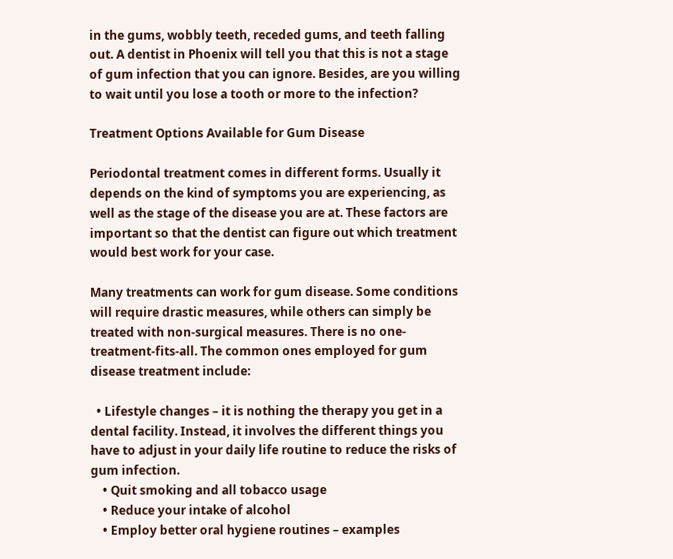in the gums, wobbly teeth, receded gums, and teeth falling out. A dentist in Phoenix will tell you that this is not a stage of gum infection that you can ignore. Besides, are you willing to wait until you lose a tooth or more to the infection?

Treatment Options Available for Gum Disease

Periodontal treatment comes in different forms. Usually it depends on the kind of symptoms you are experiencing, as well as the stage of the disease you are at. These factors are important so that the dentist can figure out which treatment would best work for your case.

Many treatments can work for gum disease. Some conditions will require drastic measures, while others can simply be treated with non-surgical measures. There is no one-treatment-fits-all. The common ones employed for gum disease treatment include:

  • Lifestyle changes – it is nothing the therapy you get in a dental facility. Instead, it involves the different things you have to adjust in your daily life routine to reduce the risks of gum infection.
    • Quit smoking and all tobacco usage
    • Reduce your intake of alcohol
    • Employ better oral hygiene routines – examples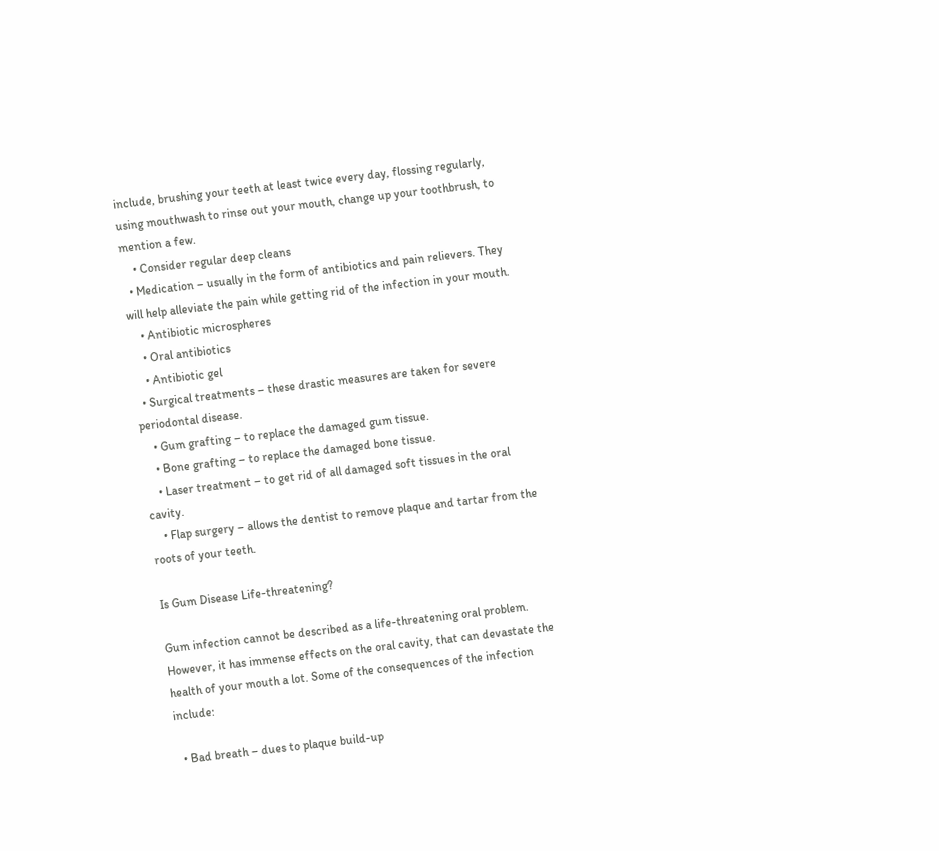include, brushing your teeth at least twice every day, flossing regularly, using mouthwash to rinse out your mouth, change up your toothbrush, to mention a few.
    • Consider regular deep cleans
  • Medication – usually in the form of antibiotics and pain relievers. They will help alleviate the pain while getting rid of the infection in your mouth.
    • Antibiotic microspheres
    • Oral antibiotics
    • Antibiotic gel
  • Surgical treatments – these drastic measures are taken for severe periodontal disease.
    • Gum grafting – to replace the damaged gum tissue.
    • Bone grafting – to replace the damaged bone tissue.
    • Laser treatment – to get rid of all damaged soft tissues in the oral cavity.
    • Flap surgery – allows the dentist to remove plaque and tartar from the roots of your teeth.

Is Gum Disease Life-threatening?

Gum infection cannot be described as a life-threatening oral problem. However, it has immense effects on the oral cavity, that can devastate the health of your mouth a lot. Some of the consequences of the infection include:

  • Bad breath – dues to plaque build-up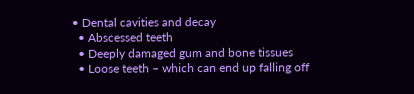• Dental cavities and decay
  • Abscessed teeth
  • Deeply damaged gum and bone tissues
  • Loose teeth – which can end up falling off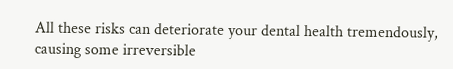All these risks can deteriorate your dental health tremendously, causing some irreversible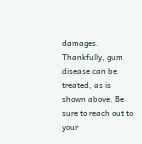damages. Thankfully, gum disease can be treated, as is shown above. Be sure to reach out to your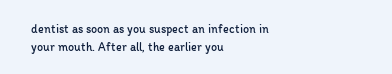dentist as soon as you suspect an infection in your mouth. After all, the earlier you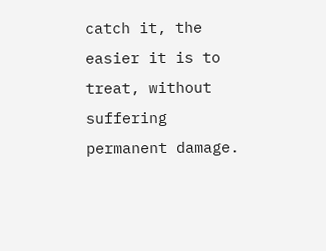catch it, the easier it is to treat, without suffering permanent damage.